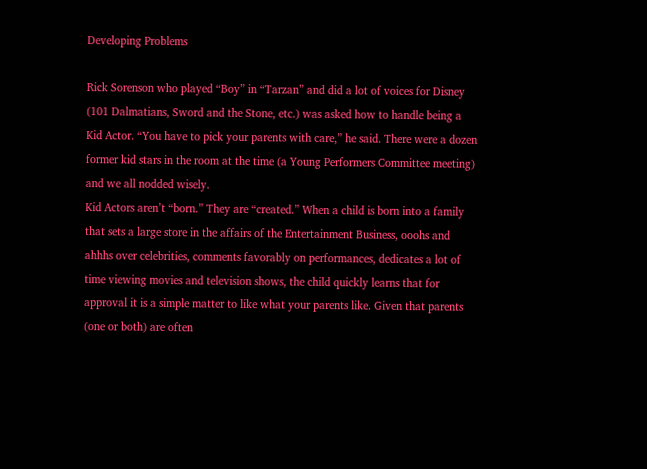Developing Problems

Rick Sorenson who played “Boy” in “Tarzan” and did a lot of voices for Disney (101 Dalmatians, Sword and the Stone, etc.) was asked how to handle being a Kid Actor. “You have to pick your parents with care,” he said. There were a dozen former kid stars in the room at the time (a Young Performers Committee meeting) and we all nodded wisely.
Kid Actors aren’t “born.” They are “created.” When a child is born into a family that sets a large store in the affairs of the Entertainment Business, ooohs and ahhhs over celebrities, comments favorably on performances, dedicates a lot of time viewing movies and television shows, the child quickly learns that for approval it is a simple matter to like what your parents like. Given that parents (one or both) are often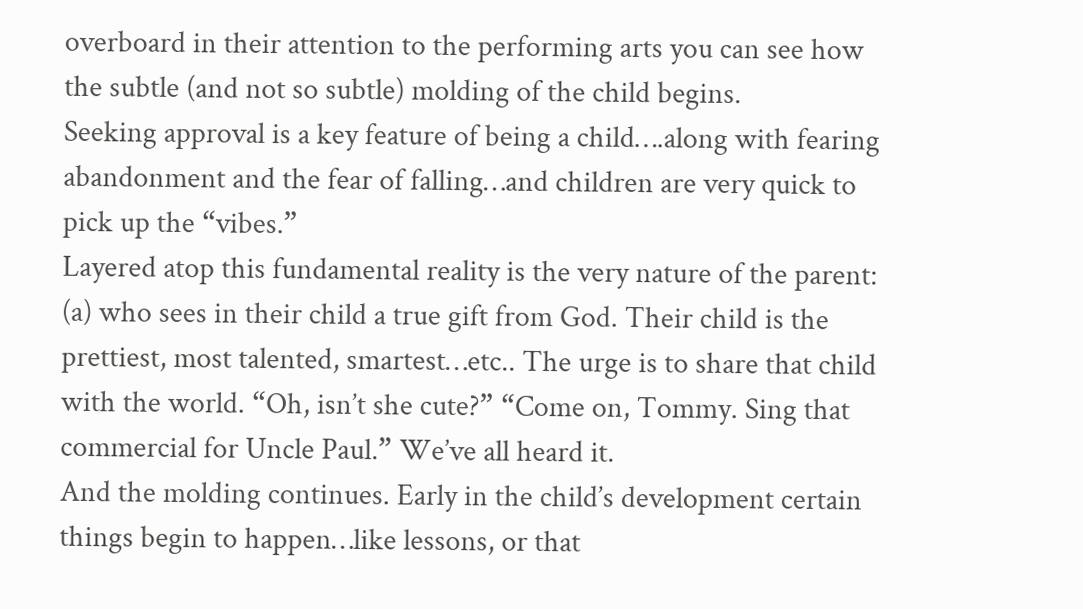overboard in their attention to the performing arts you can see how the subtle (and not so subtle) molding of the child begins.
Seeking approval is a key feature of being a child….along with fearing abandonment and the fear of falling…and children are very quick to pick up the “vibes.”
Layered atop this fundamental reality is the very nature of the parent: (a) who sees in their child a true gift from God. Their child is the prettiest, most talented, smartest…etc.. The urge is to share that child with the world. “Oh, isn’t she cute?” “Come on, Tommy. Sing that commercial for Uncle Paul.” We’ve all heard it.
And the molding continues. Early in the child’s development certain things begin to happen…like lessons, or that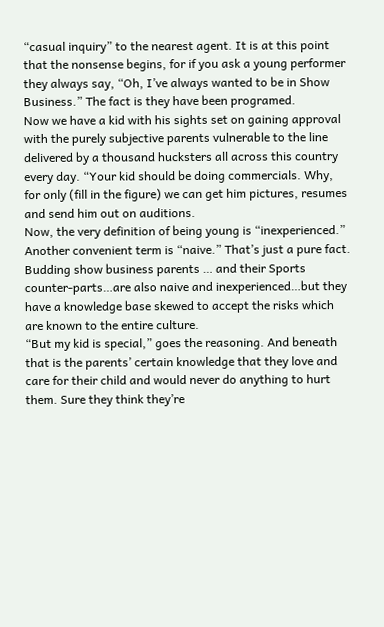“casual inquiry” to the nearest agent. It is at this point that the nonsense begins, for if you ask a young performer they always say, “Oh, I’ve always wanted to be in Show Business.” The fact is they have been programed.
Now we have a kid with his sights set on gaining approval with the purely subjective parents vulnerable to the line delivered by a thousand hucksters all across this country every day. “Your kid should be doing commercials. Why, for only (fill in the figure) we can get him pictures, resumes and send him out on auditions.
Now, the very definition of being young is “inexperienced.” Another convenient term is “naive.” That’s just a pure fact. Budding show business parents … and their Sports counter-parts…are also naive and inexperienced…but they have a knowledge base skewed to accept the risks which are known to the entire culture.
“But my kid is special,” goes the reasoning. And beneath that is the parents’ certain knowledge that they love and care for their child and would never do anything to hurt them. Sure they think they’re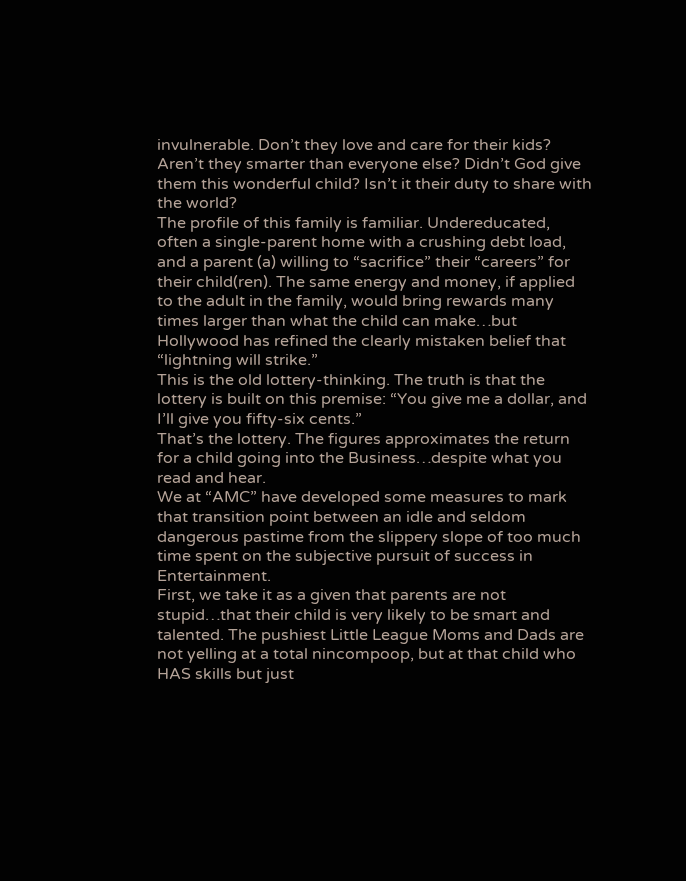invulnerable. Don’t they love and care for their kids? Aren’t they smarter than everyone else? Didn’t God give them this wonderful child? Isn’t it their duty to share with the world?
The profile of this family is familiar. Undereducated, often a single-parent home with a crushing debt load, and a parent (a) willing to “sacrifice” their “careers” for their child(ren). The same energy and money, if applied to the adult in the family, would bring rewards many times larger than what the child can make…but Hollywood has refined the clearly mistaken belief that “lightning will strike.”
This is the old lottery-thinking. The truth is that the lottery is built on this premise: “You give me a dollar, and I’ll give you fifty-six cents.”
That’s the lottery. The figures approximates the return for a child going into the Business…despite what you read and hear.
We at “AMC” have developed some measures to mark that transition point between an idle and seldom dangerous pastime from the slippery slope of too much time spent on the subjective pursuit of success in Entertainment.
First, we take it as a given that parents are not stupid…that their child is very likely to be smart and talented. The pushiest Little League Moms and Dads are not yelling at a total nincompoop, but at that child who HAS skills but just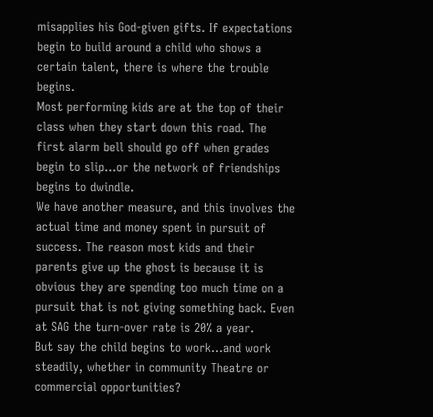misapplies his God-given gifts. If expectations begin to build around a child who shows a certain talent, there is where the trouble begins.
Most performing kids are at the top of their class when they start down this road. The first alarm bell should go off when grades begin to slip…or the network of friendships begins to dwindle.
We have another measure, and this involves the actual time and money spent in pursuit of success. The reason most kids and their parents give up the ghost is because it is obvious they are spending too much time on a pursuit that is not giving something back. Even at SAG the turn-over rate is 20% a year.
But say the child begins to work…and work steadily, whether in community Theatre or commercial opportunities?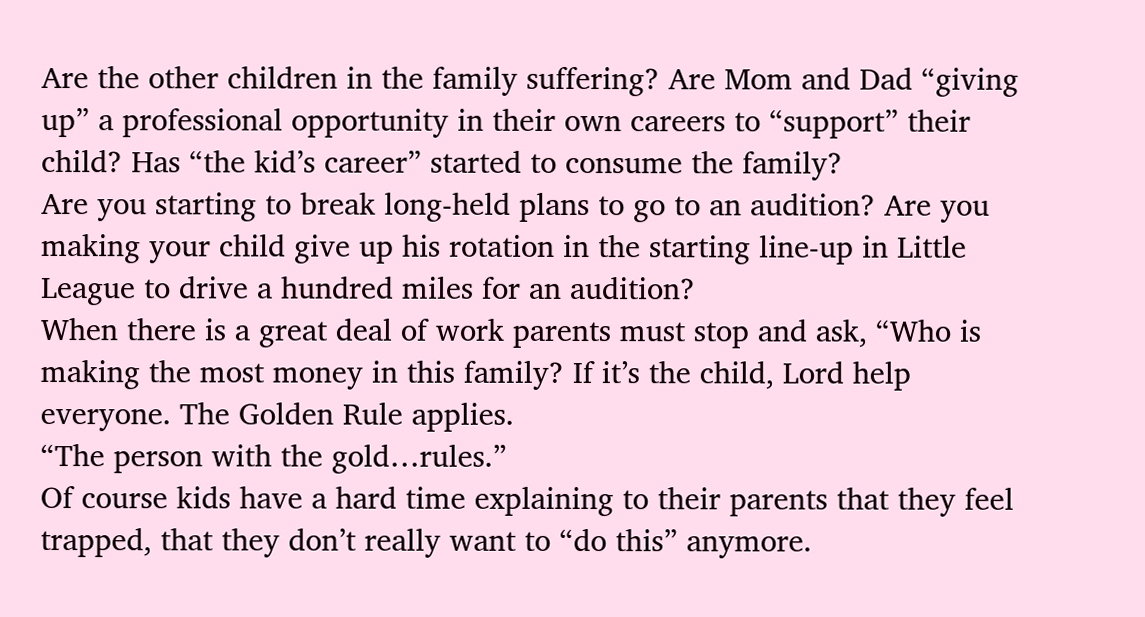Are the other children in the family suffering? Are Mom and Dad “giving up” a professional opportunity in their own careers to “support” their child? Has “the kid’s career” started to consume the family?
Are you starting to break long-held plans to go to an audition? Are you making your child give up his rotation in the starting line-up in Little League to drive a hundred miles for an audition?
When there is a great deal of work parents must stop and ask, “Who is making the most money in this family? If it’s the child, Lord help everyone. The Golden Rule applies.
“The person with the gold…rules.”
Of course kids have a hard time explaining to their parents that they feel trapped, that they don’t really want to “do this” anymore.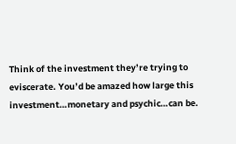Think of the investment they’re trying to eviscerate. You’d be amazed how large this investment…monetary and psychic…can be.